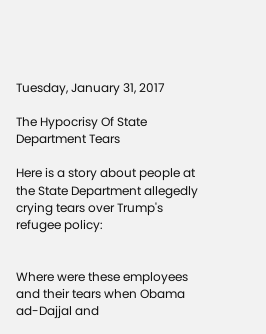Tuesday, January 31, 2017

The Hypocrisy Of State Department Tears

Here is a story about people at the State Department allegedly crying tears over Trump's refugee policy:


Where were these employees and their tears when Obama ad-Dajjal and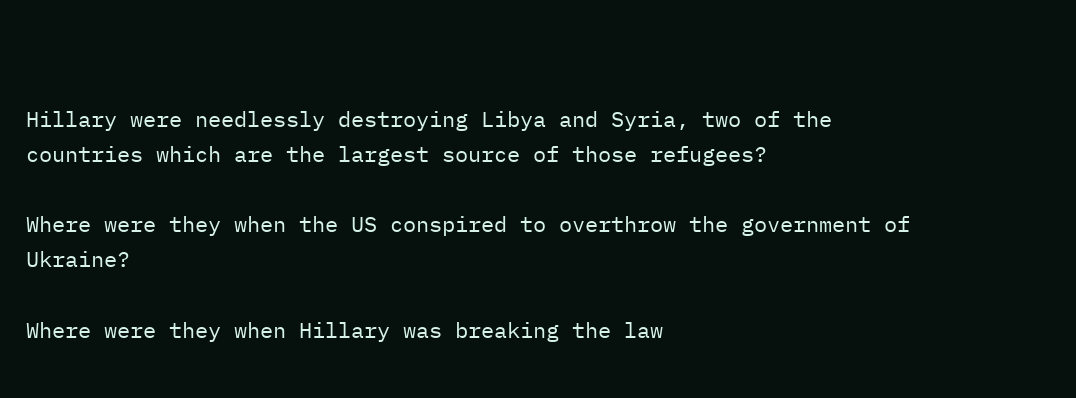Hillary were needlessly destroying Libya and Syria, two of the countries which are the largest source of those refugees?

Where were they when the US conspired to overthrow the government of Ukraine?

Where were they when Hillary was breaking the law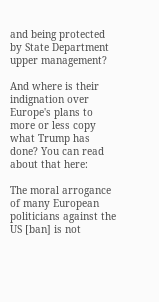and being protected by State Department upper management?

And where is their indignation over Europe's plans to more or less copy what Trump has done? You can read about that here:

The moral arrogance of many European politicians against the US [ban] is not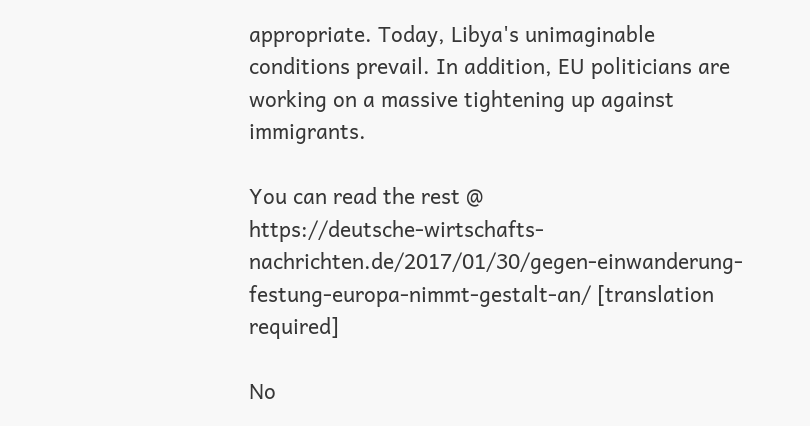appropriate. Today, Libya's unimaginable conditions prevail. In addition, EU politicians are working on a massive tightening up against immigrants.

You can read the rest @
https://deutsche-wirtschafts-nachrichten.de/2017/01/30/gegen-einwanderung-festung-europa-nimmt-gestalt-an/ [translation required]

No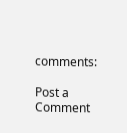comments:

Post a Comment